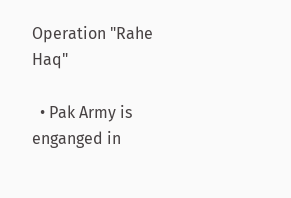Operation "Rahe Haq"

  • Pak Army is enganged in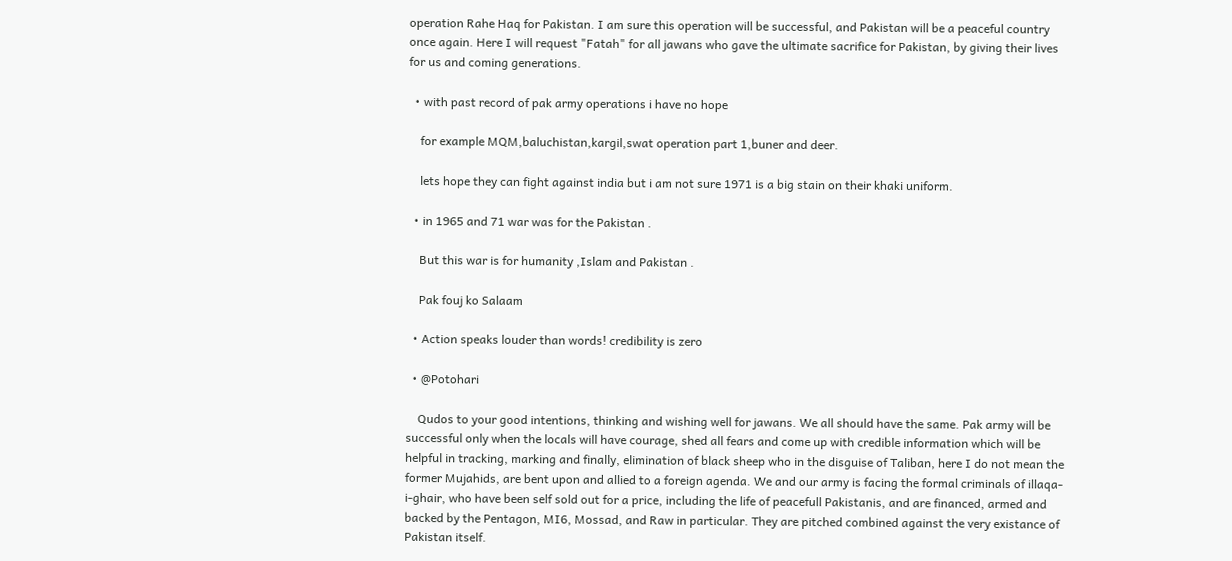operation Rahe Haq for Pakistan. I am sure this operation will be successful, and Pakistan will be a peaceful country once again. Here I will request "Fatah" for all jawans who gave the ultimate sacrifice for Pakistan, by giving their lives for us and coming generations.

  • with past record of pak army operations i have no hope

    for example MQM,baluchistan,kargil,swat operation part 1,buner and deer.

    lets hope they can fight against india but i am not sure 1971 is a big stain on their khaki uniform.

  • in 1965 and 71 war was for the Pakistan .

    But this war is for humanity ,Islam and Pakistan .

    Pak fouj ko Salaam

  • Action speaks louder than words! credibility is zero

  • @Potohari

    Qudos to your good intentions, thinking and wishing well for jawans. We all should have the same. Pak army will be successful only when the locals will have courage, shed all fears and come up with credible information which will be helpful in tracking, marking and finally, elimination of black sheep who in the disguise of Taliban, here I do not mean the former Mujahids, are bent upon and allied to a foreign agenda. We and our army is facing the formal criminals of illaqa-i-ghair, who have been self sold out for a price, including the life of peacefull Pakistanis, and are financed, armed and backed by the Pentagon, MI6, Mossad, and Raw in particular. They are pitched combined against the very existance of Pakistan itself.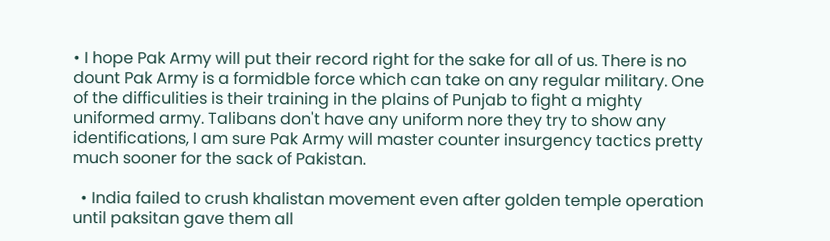• I hope Pak Army will put their record right for the sake for all of us. There is no dount Pak Army is a formidble force which can take on any regular military. One of the difficulities is their training in the plains of Punjab to fight a mighty uniformed army. Talibans don't have any uniform nore they try to show any identifications, I am sure Pak Army will master counter insurgency tactics pretty much sooner for the sack of Pakistan.

  • India failed to crush khalistan movement even after golden temple operation until paksitan gave them all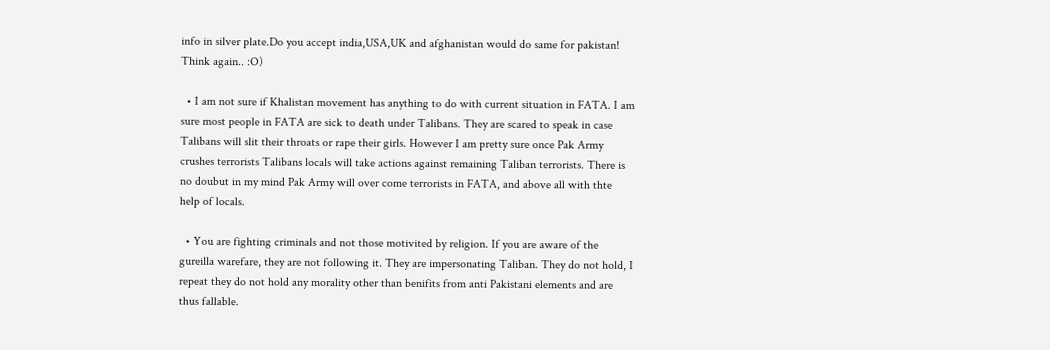info in silver plate.Do you accept india,USA,UK and afghanistan would do same for pakistan! Think again.. :O)

  • I am not sure if Khalistan movement has anything to do with current situation in FATA. I am sure most people in FATA are sick to death under Talibans. They are scared to speak in case Talibans will slit their throats or rape their girls. However I am pretty sure once Pak Army crushes terrorists Talibans locals will take actions against remaining Taliban terrorists. There is no doubut in my mind Pak Army will over come terrorists in FATA, and above all with thte help of locals.

  • You are fighting criminals and not those motivited by religion. If you are aware of the gureilla warefare, they are not following it. They are impersonating Taliban. They do not hold, I repeat they do not hold any morality other than benifits from anti Pakistani elements and are thus fallable.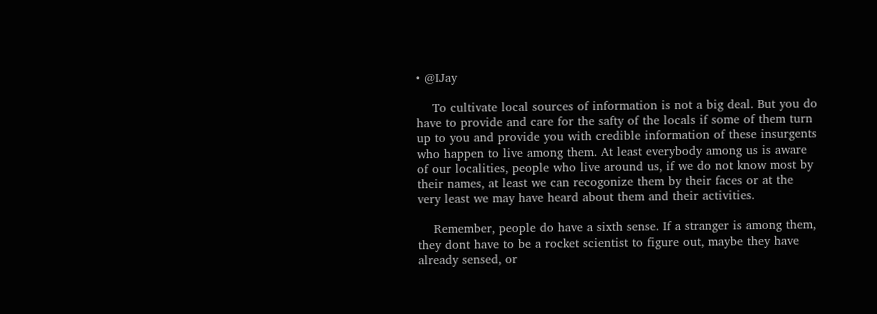• @IJay

    To cultivate local sources of information is not a big deal. But you do have to provide and care for the safty of the locals if some of them turn up to you and provide you with credible information of these insurgents who happen to live among them. At least everybody among us is aware of our localities, people who live around us, if we do not know most by their names, at least we can recogonize them by their faces or at the very least we may have heard about them and their activities.

    Remember, people do have a sixth sense. If a stranger is among them, they dont have to be a rocket scientist to figure out, maybe they have already sensed, or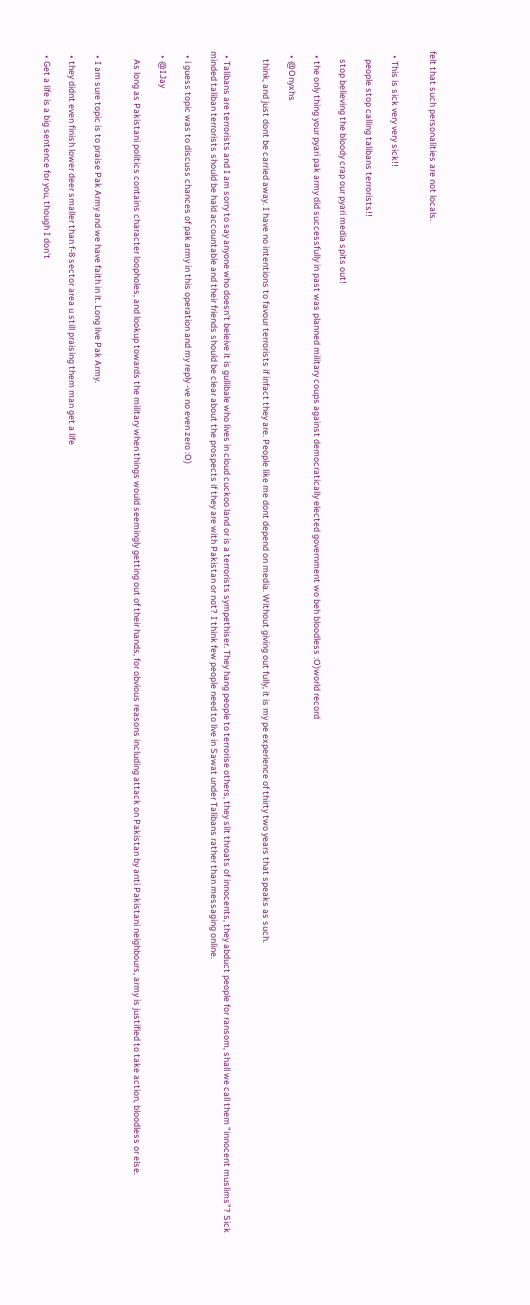felt that such personalities are not locals.


  • This is sick very very sick!!

    people stop calling talibans terrorists!!

    stop believing the bloody crap our pyari media spits out!

  • the only thing your pyari pak army did successfully in past was planned military coups against democratically elected government wo beh bloodless :O)world record

  • @Onyxhs

    think, and just dont be carried away. I have no intentions to favour terrorists if infact they are. People like me dont depend on media. Without giving out fully, it is my pe experience of thirty two years that speaks as such.


  • Talibans are terrorists and I am sorry to say anyone who doesn't beleive it is gullibale who lives in cloud cuckoo land or is a terrorists sympethiser. They hang people to terrorise others, they slit throats of innocents, they abduct people for ransom, shall we call them "innocent muslims"? Sick minded taliban terrorists should be hald accountable and their friends should be clear about the prospects if they are with Pakistan or not? I think few people need to live in Sawat under Talibans rather than messaging online.

  • i guess topic was to discuss chances of pak army in this operation and my reply -ve no even zero :O)

  • @IJay

    As long as Pakistani politics contains character loopholes, and lookup towards the military when things would seemingly getting out of their hands, for obvious reasons including attack on Pakistan by anti Pakistani neighbours, army is justified to take action, bloodless or else.


  • I am sure topic is to praise Pak Army and we have faith in it. Long live Pak Army.

  • they didnt even finish lower deer smaller than f-8 sector area u still praising them man get a life

  • Get a life is a big sentence for you, though I don't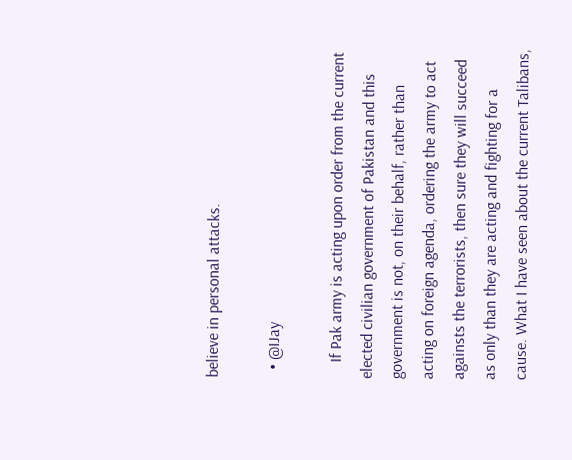believe in personal attacks.

  • @IJay

    If Pak army is acting upon order from the current elected civilian government of Pakistan and this government is not, on their behalf, rather than acting on foreign agenda, ordering the army to act againsts the terrorists, then sure they will succeed as only than they are acting and fighting for a cause. What I have seen about the current Talibans,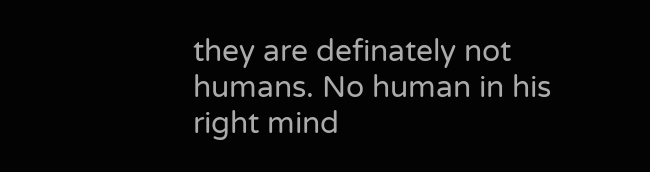they are definately not humans. No human in his right mind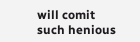will comit such henious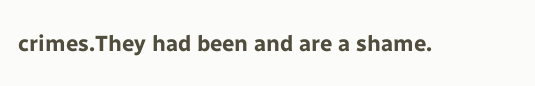crimes.They had been and are a shame.